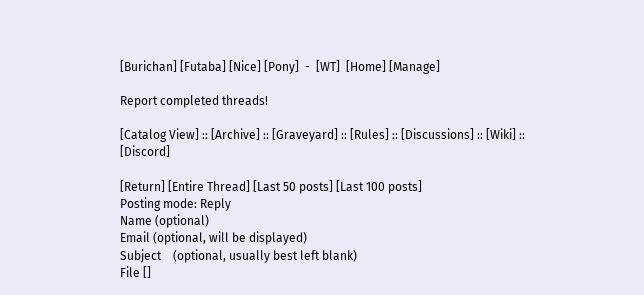[Burichan] [Futaba] [Nice] [Pony]  -  [WT]  [Home] [Manage]

Report completed threads!

[Catalog View] :: [Archive] :: [Graveyard] :: [Rules] :: [Discussions] :: [Wiki] :: [Discord]

[Return] [Entire Thread] [Last 50 posts] [Last 100 posts]
Posting mode: Reply
Name (optional)
Email (optional, will be displayed)
Subject    (optional, usually best left blank)
File []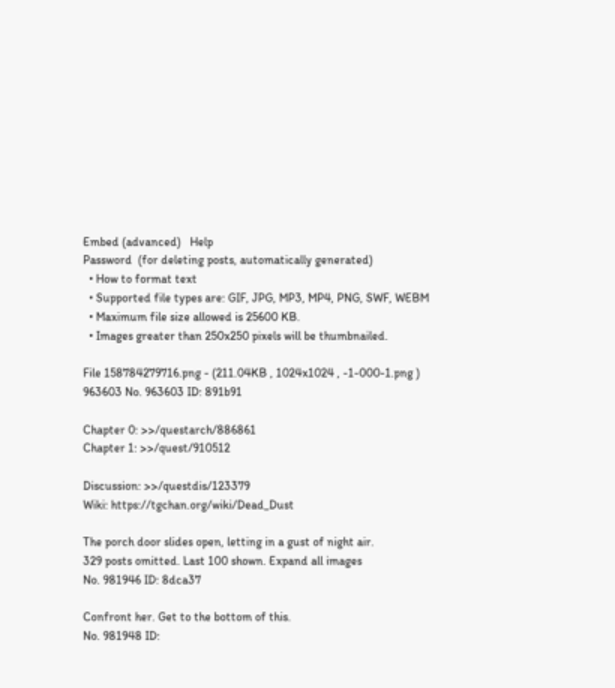Embed (advanced)   Help
Password  (for deleting posts, automatically generated)
  • How to format text
  • Supported file types are: GIF, JPG, MP3, MP4, PNG, SWF, WEBM
  • Maximum file size allowed is 25600 KB.
  • Images greater than 250x250 pixels will be thumbnailed.

File 158784279716.png - (211.04KB , 1024x1024 , -1-000-1.png )
963603 No. 963603 ID: 891b91

Chapter 0: >>/questarch/886861
Chapter 1: >>/quest/910512

Discussion: >>/questdis/123379
Wiki: https://tgchan.org/wiki/Dead_Dust

The porch door slides open, letting in a gust of night air.
329 posts omitted. Last 100 shown. Expand all images
No. 981946 ID: 8dca37

Confront her. Get to the bottom of this.
No. 981948 ID: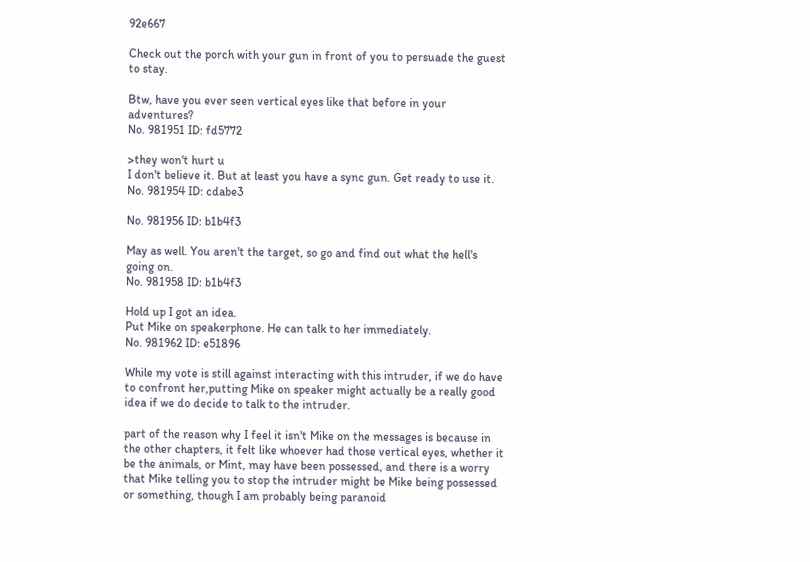92e667

Check out the porch with your gun in front of you to persuade the guest to stay.

Btw, have you ever seen vertical eyes like that before in your adventures?
No. 981951 ID: fd5772

>they won't hurt u
I don't believe it. But at least you have a sync gun. Get ready to use it.
No. 981954 ID: cdabe3

No. 981956 ID: b1b4f3

May as well. You aren't the target, so go and find out what the hell's going on.
No. 981958 ID: b1b4f3

Hold up I got an idea.
Put Mike on speakerphone. He can talk to her immediately.
No. 981962 ID: e51896

While my vote is still against interacting with this intruder, if we do have to confront her,putting Mike on speaker might actually be a really good idea if we do decide to talk to the intruder.

part of the reason why I feel it isn't Mike on the messages is because in the other chapters, it felt like whoever had those vertical eyes, whether it be the animals, or Mint, may have been possessed, and there is a worry that Mike telling you to stop the intruder might be Mike being possessed or something, though I am probably being paranoid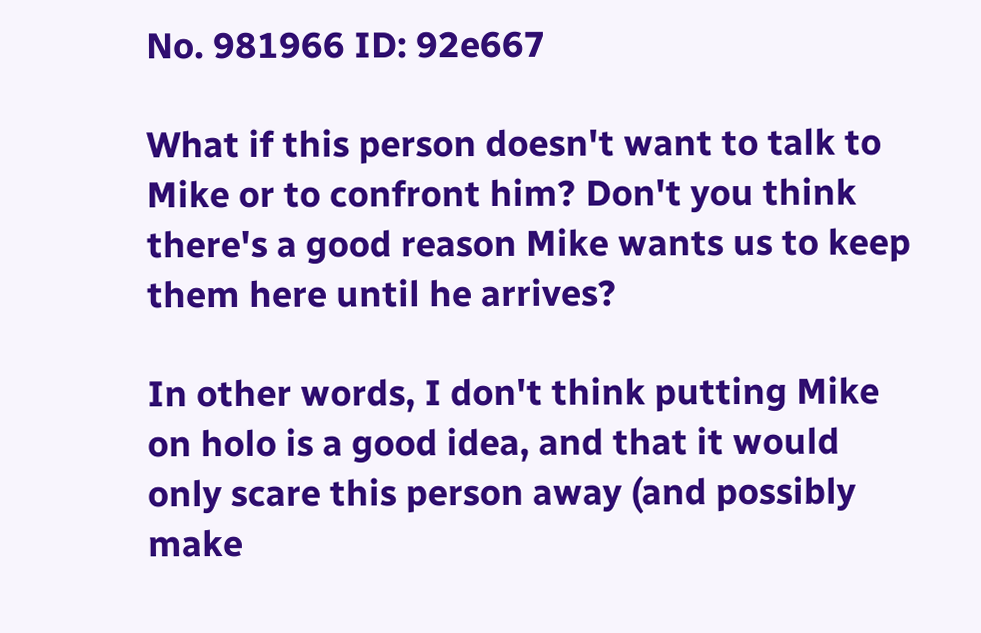No. 981966 ID: 92e667

What if this person doesn't want to talk to Mike or to confront him? Don't you think there's a good reason Mike wants us to keep them here until he arrives?

In other words, I don't think putting Mike on holo is a good idea, and that it would only scare this person away (and possibly make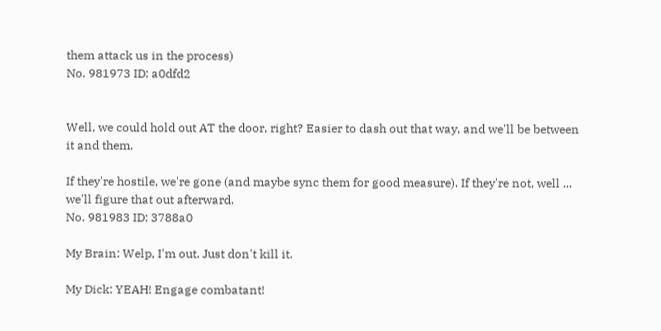them attack us in the process)
No. 981973 ID: a0dfd2


Well, we could hold out AT the door, right? Easier to dash out that way, and we'll be between it and them.

If they're hostile, we're gone (and maybe sync them for good measure). If they're not, well ... we'll figure that out afterward.
No. 981983 ID: 3788a0

My Brain: Welp, I'm out. Just don't kill it.

My Dick: YEAH! Engage combatant!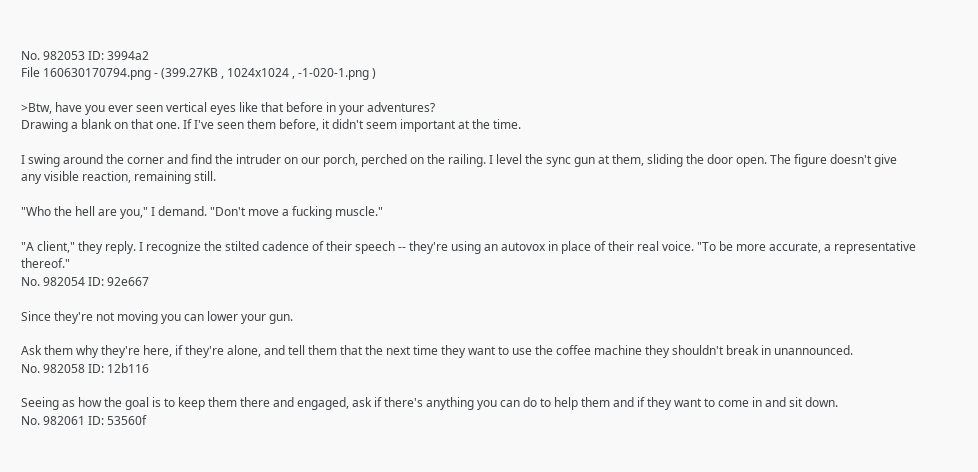No. 982053 ID: 3994a2
File 160630170794.png - (399.27KB , 1024x1024 , -1-020-1.png )

>Btw, have you ever seen vertical eyes like that before in your adventures?
Drawing a blank on that one. If I've seen them before, it didn't seem important at the time.

I swing around the corner and find the intruder on our porch, perched on the railing. I level the sync gun at them, sliding the door open. The figure doesn't give any visible reaction, remaining still.

"Who the hell are you," I demand. "Don't move a fucking muscle."

"A client," they reply. I recognize the stilted cadence of their speech -- they're using an autovox in place of their real voice. "To be more accurate, a representative thereof."
No. 982054 ID: 92e667

Since they're not moving you can lower your gun.

Ask them why they're here, if they're alone, and tell them that the next time they want to use the coffee machine they shouldn't break in unannounced.
No. 982058 ID: 12b116

Seeing as how the goal is to keep them there and engaged, ask if there's anything you can do to help them and if they want to come in and sit down.
No. 982061 ID: 53560f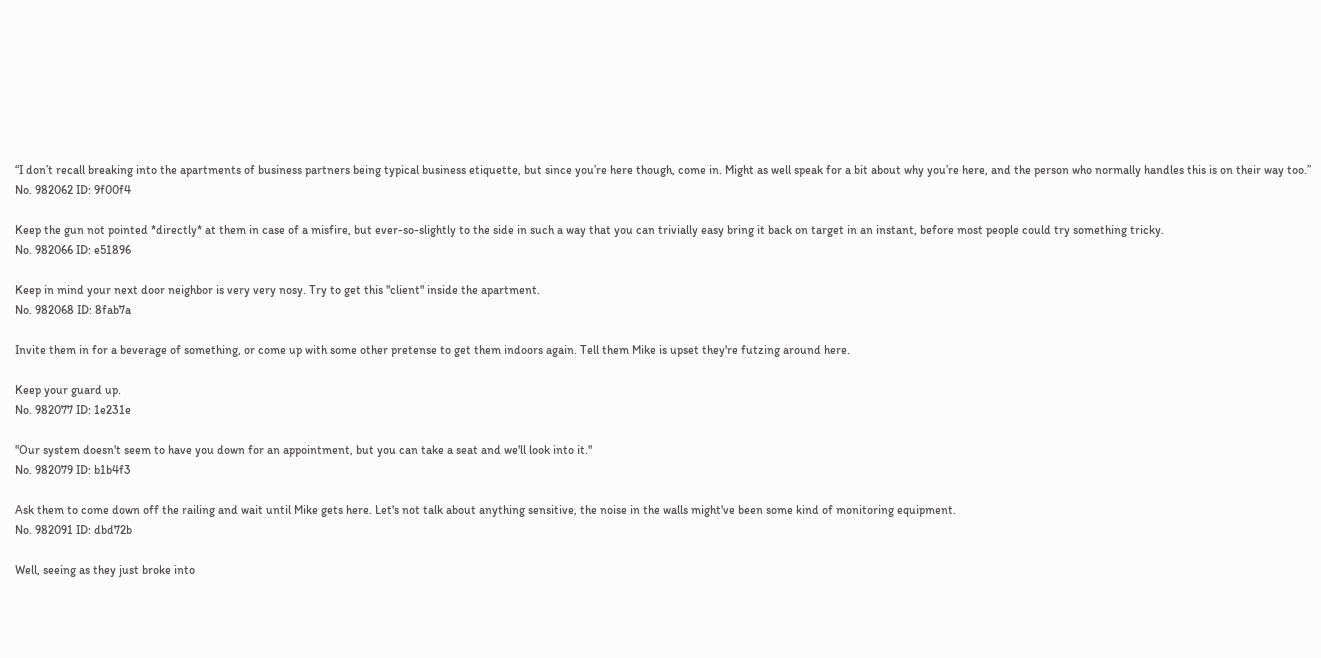“I don’t recall breaking into the apartments of business partners being typical business etiquette, but since you’re here though, come in. Might as well speak for a bit about why you’re here, and the person who normally handles this is on their way too.”
No. 982062 ID: 9f00f4

Keep the gun not pointed *directly* at them in case of a misfire, but ever-so-slightly to the side in such a way that you can trivially easy bring it back on target in an instant, before most people could try something tricky.
No. 982066 ID: e51896

Keep in mind your next door neighbor is very very nosy. Try to get this "client" inside the apartment.
No. 982068 ID: 8fab7a

Invite them in for a beverage of something, or come up with some other pretense to get them indoors again. Tell them Mike is upset they're futzing around here.

Keep your guard up.
No. 982077 ID: 1e231e

"Our system doesn't seem to have you down for an appointment, but you can take a seat and we'll look into it."
No. 982079 ID: b1b4f3

Ask them to come down off the railing and wait until Mike gets here. Let's not talk about anything sensitive, the noise in the walls might've been some kind of monitoring equipment.
No. 982091 ID: dbd72b

Well, seeing as they just broke into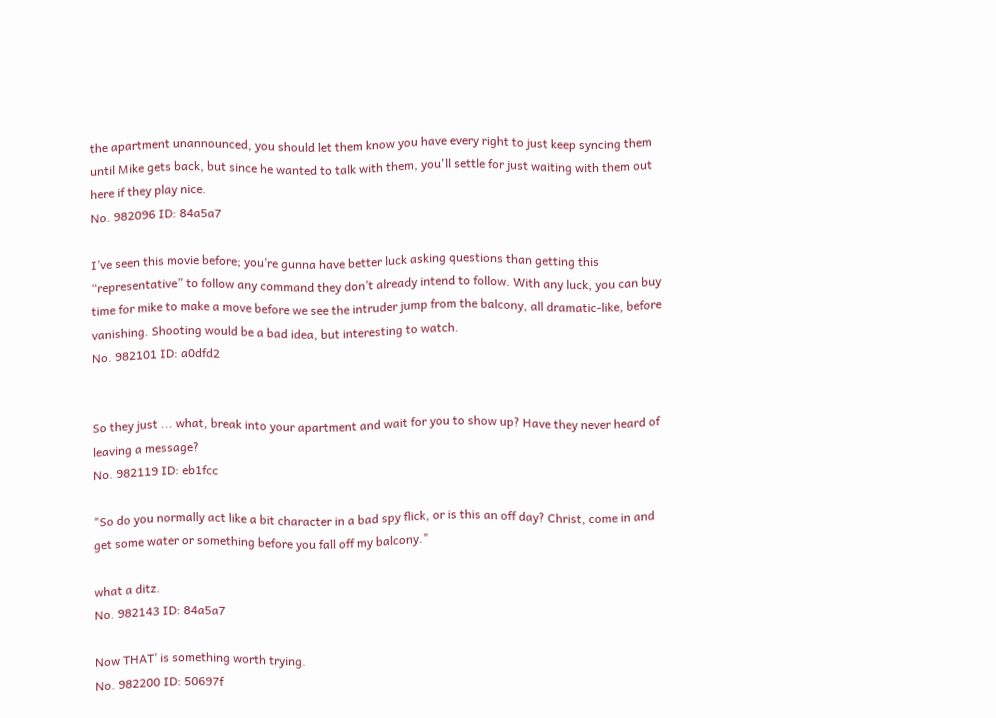the apartment unannounced, you should let them know you have every right to just keep syncing them until Mike gets back, but since he wanted to talk with them, you'll settle for just waiting with them out here if they play nice.
No. 982096 ID: 84a5a7

I’ve seen this movie before; you’re gunna have better luck asking questions than getting this “representative” to follow any command they don’t already intend to follow. With any luck, you can buy time for mike to make a move before we see the intruder jump from the balcony, all dramatic-like, before vanishing. Shooting would be a bad idea, but interesting to watch.
No. 982101 ID: a0dfd2


So they just ... what, break into your apartment and wait for you to show up? Have they never heard of leaving a message?
No. 982119 ID: eb1fcc

"So do you normally act like a bit character in a bad spy flick, or is this an off day? Christ, come in and get some water or something before you fall off my balcony."

what a ditz.
No. 982143 ID: 84a5a7

Now THAT’ is something worth trying.
No. 982200 ID: 50697f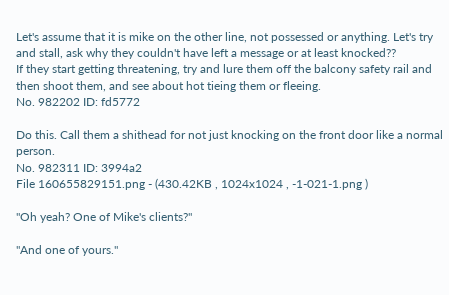Let's assume that it is mike on the other line, not possessed or anything. Let's try and stall, ask why they couldn't have left a message or at least knocked??
If they start getting threatening, try and lure them off the balcony safety rail and then shoot them, and see about hot tieing them or fleeing.
No. 982202 ID: fd5772

Do this. Call them a shithead for not just knocking on the front door like a normal person.
No. 982311 ID: 3994a2
File 160655829151.png - (430.42KB , 1024x1024 , -1-021-1.png )

"Oh yeah? One of Mike's clients?"

"And one of yours."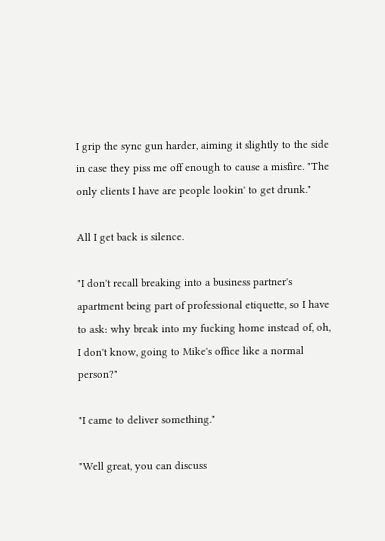I grip the sync gun harder, aiming it slightly to the side in case they piss me off enough to cause a misfire. "The only clients I have are people lookin' to get drunk."

All I get back is silence.

"I don't recall breaking into a business partner's apartment being part of professional etiquette, so I have to ask: why break into my fucking home instead of, oh, I don't know, going to Mike's office like a normal person?"

"I came to deliver something."

"Well great, you can discuss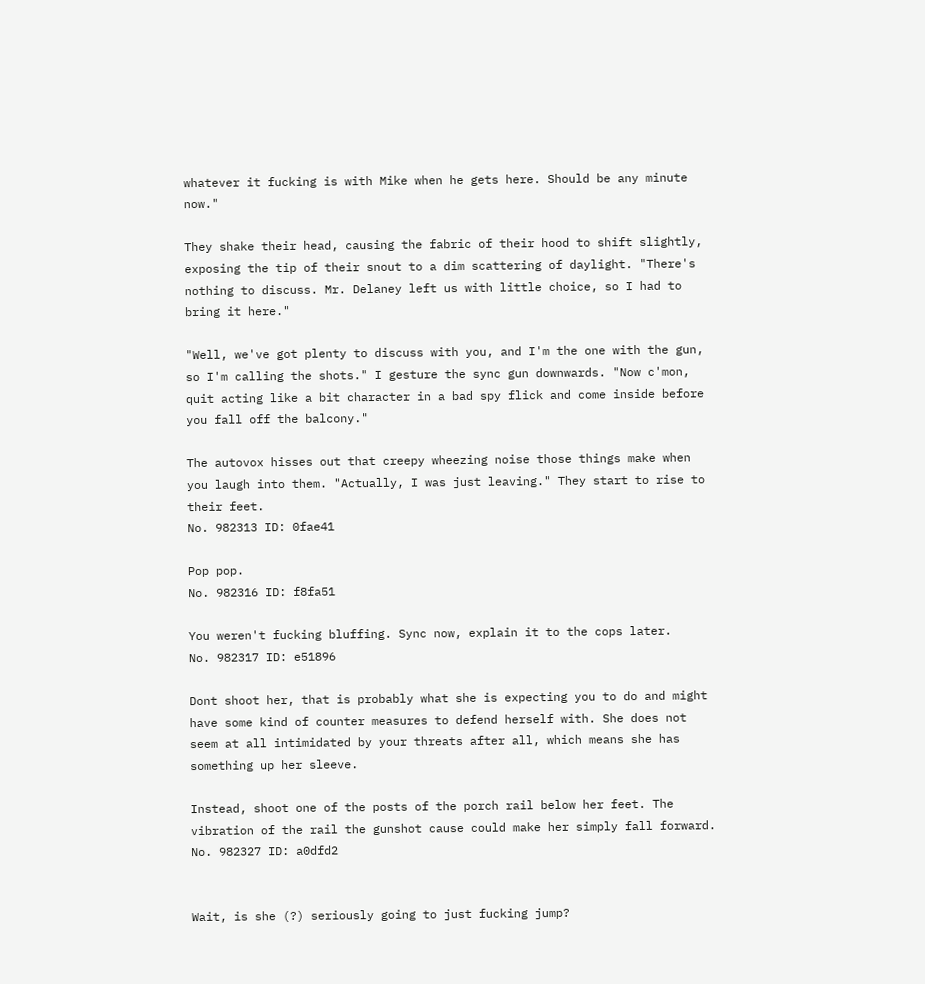whatever it fucking is with Mike when he gets here. Should be any minute now."

They shake their head, causing the fabric of their hood to shift slightly, exposing the tip of their snout to a dim scattering of daylight. "There's nothing to discuss. Mr. Delaney left us with little choice, so I had to bring it here."

"Well, we've got plenty to discuss with you, and I'm the one with the gun, so I'm calling the shots." I gesture the sync gun downwards. "Now c'mon, quit acting like a bit character in a bad spy flick and come inside before you fall off the balcony."

The autovox hisses out that creepy wheezing noise those things make when you laugh into them. "Actually, I was just leaving." They start to rise to their feet.
No. 982313 ID: 0fae41

Pop pop.
No. 982316 ID: f8fa51

You weren't fucking bluffing. Sync now, explain it to the cops later.
No. 982317 ID: e51896

Dont shoot her, that is probably what she is expecting you to do and might have some kind of counter measures to defend herself with. She does not seem at all intimidated by your threats after all, which means she has something up her sleeve.

Instead, shoot one of the posts of the porch rail below her feet. The vibration of the rail the gunshot cause could make her simply fall forward.
No. 982327 ID: a0dfd2


Wait, is she (?) seriously going to just fucking jump?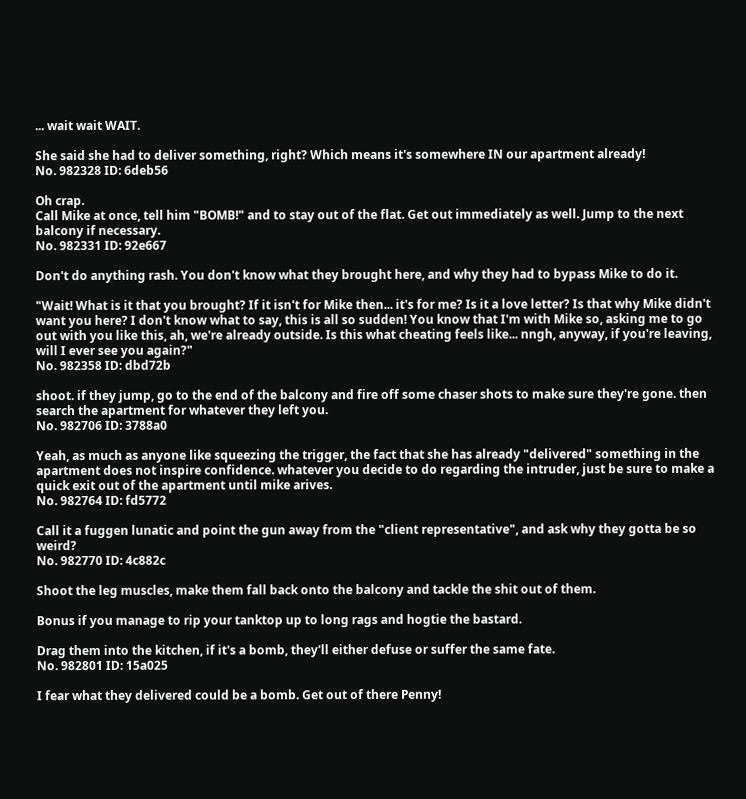... wait wait WAIT.

She said she had to deliver something, right? Which means it's somewhere IN our apartment already!
No. 982328 ID: 6deb56

Oh crap.
Call Mike at once, tell him "BOMB!" and to stay out of the flat. Get out immediately as well. Jump to the next balcony if necessary.
No. 982331 ID: 92e667

Don't do anything rash. You don't know what they brought here, and why they had to bypass Mike to do it.

"Wait! What is it that you brought? If it isn't for Mike then... it's for me? Is it a love letter? Is that why Mike didn't want you here? I don't know what to say, this is all so sudden! You know that I'm with Mike so, asking me to go out with you like this, ah, we're already outside. Is this what cheating feels like... nngh, anyway, if you're leaving, will I ever see you again?"
No. 982358 ID: dbd72b

shoot. if they jump, go to the end of the balcony and fire off some chaser shots to make sure they're gone. then search the apartment for whatever they left you.
No. 982706 ID: 3788a0

Yeah, as much as anyone like squeezing the trigger, the fact that she has already "delivered" something in the apartment does not inspire confidence. whatever you decide to do regarding the intruder, just be sure to make a quick exit out of the apartment until mike arives.
No. 982764 ID: fd5772

Call it a fuggen lunatic and point the gun away from the "client representative", and ask why they gotta be so weird?
No. 982770 ID: 4c882c

Shoot the leg muscles, make them fall back onto the balcony and tackle the shit out of them.

Bonus if you manage to rip your tanktop up to long rags and hogtie the bastard.

Drag them into the kitchen, if it's a bomb, they'll either defuse or suffer the same fate.
No. 982801 ID: 15a025

I fear what they delivered could be a bomb. Get out of there Penny!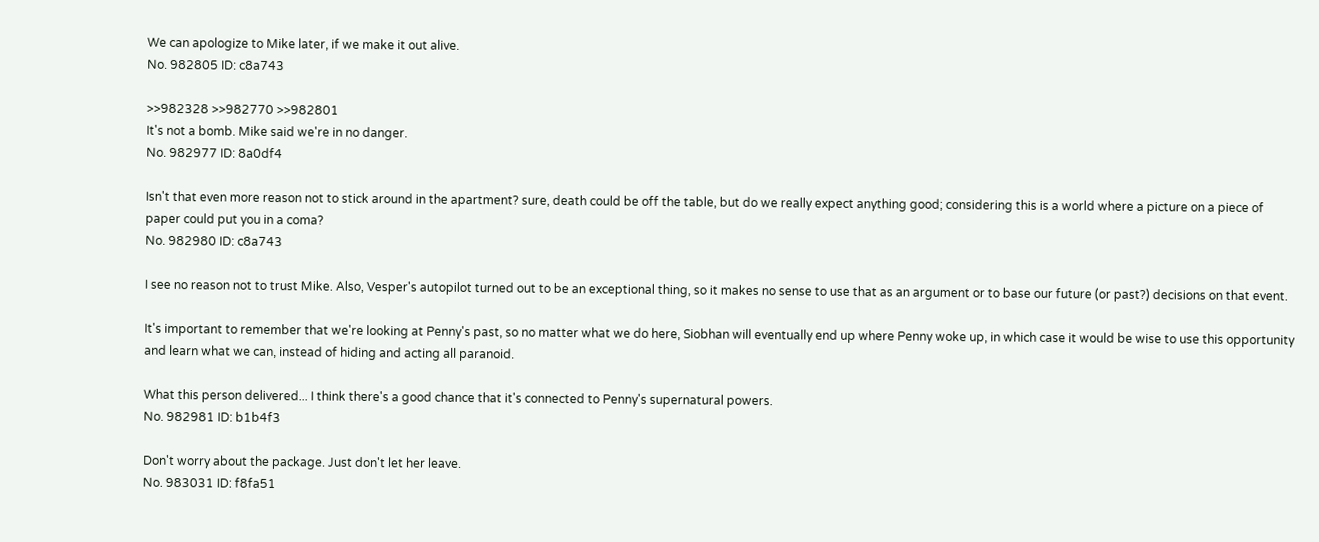We can apologize to Mike later, if we make it out alive.
No. 982805 ID: c8a743

>>982328 >>982770 >>982801
It's not a bomb. Mike said we're in no danger.
No. 982977 ID: 8a0df4

Isn't that even more reason not to stick around in the apartment? sure, death could be off the table, but do we really expect anything good; considering this is a world where a picture on a piece of paper could put you in a coma?
No. 982980 ID: c8a743

I see no reason not to trust Mike. Also, Vesper's autopilot turned out to be an exceptional thing, so it makes no sense to use that as an argument or to base our future (or past?) decisions on that event.

It's important to remember that we're looking at Penny's past, so no matter what we do here, Siobhan will eventually end up where Penny woke up, in which case it would be wise to use this opportunity and learn what we can, instead of hiding and acting all paranoid.

What this person delivered... I think there's a good chance that it's connected to Penny's supernatural powers.
No. 982981 ID: b1b4f3

Don't worry about the package. Just don't let her leave.
No. 983031 ID: f8fa51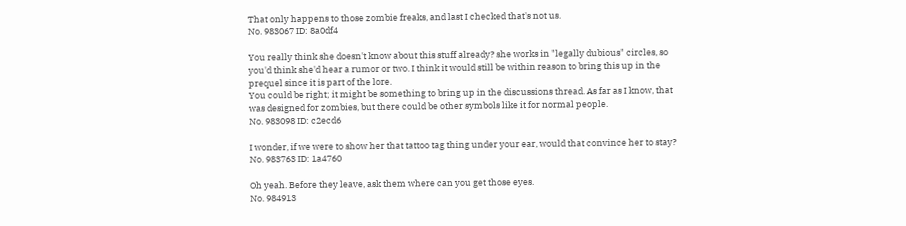That only happens to those zombie freaks, and last I checked that's not us.
No. 983067 ID: 8a0df4

You really think she doesn't know about this stuff already? she works in "legally dubious" circles, so you'd think she'd hear a rumor or two. I think it would still be within reason to bring this up in the prequel since it is part of the lore.
You could be right; it might be something to bring up in the discussions thread. As far as I know, that was designed for zombies, but there could be other symbols like it for normal people.
No. 983098 ID: c2ecd6

I wonder, if we were to show her that tattoo tag thing under your ear, would that convince her to stay?
No. 983763 ID: 1a4760

Oh yeah. Before they leave, ask them where can you get those eyes.
No. 984913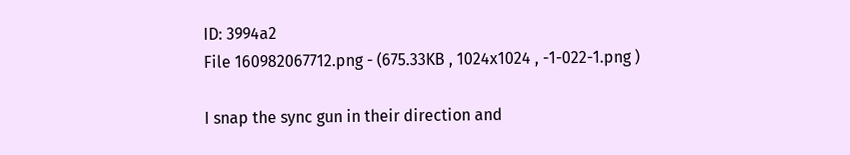ID: 3994a2
File 160982067712.png - (675.33KB , 1024x1024 , -1-022-1.png )

I snap the sync gun in their direction and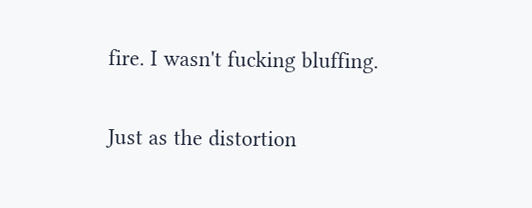fire. I wasn't fucking bluffing.

Just as the distortion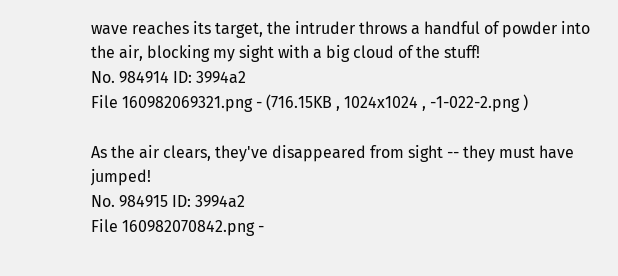wave reaches its target, the intruder throws a handful of powder into the air, blocking my sight with a big cloud of the stuff!
No. 984914 ID: 3994a2
File 160982069321.png - (716.15KB , 1024x1024 , -1-022-2.png )

As the air clears, they've disappeared from sight -- they must have jumped!
No. 984915 ID: 3994a2
File 160982070842.png -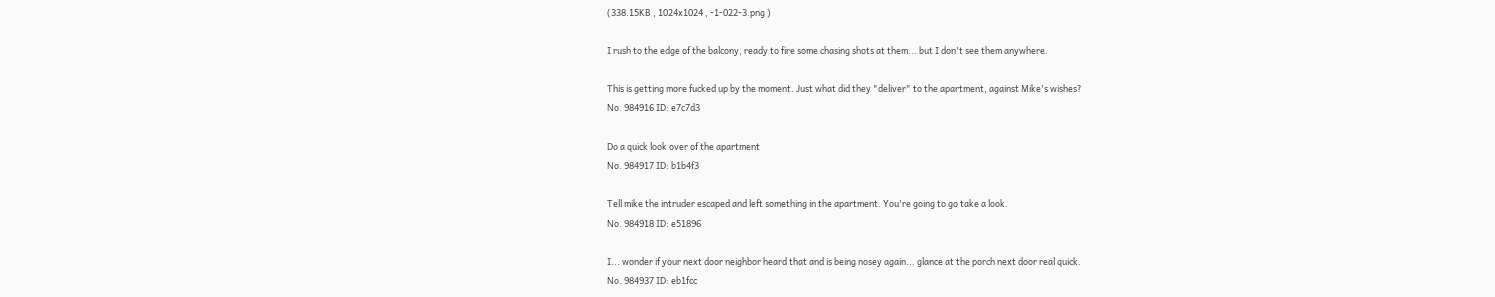(338.15KB , 1024x1024 , -1-022-3.png )

I rush to the edge of the balcony, ready to fire some chasing shots at them... but I don't see them anywhere.

This is getting more fucked up by the moment. Just what did they "deliver" to the apartment, against Mike's wishes?
No. 984916 ID: e7c7d3

Do a quick look over of the apartment
No. 984917 ID: b1b4f3

Tell mike the intruder escaped and left something in the apartment. You're going to go take a look.
No. 984918 ID: e51896

I... wonder if your next door neighbor heard that and is being nosey again... glance at the porch next door real quick.
No. 984937 ID: eb1fcc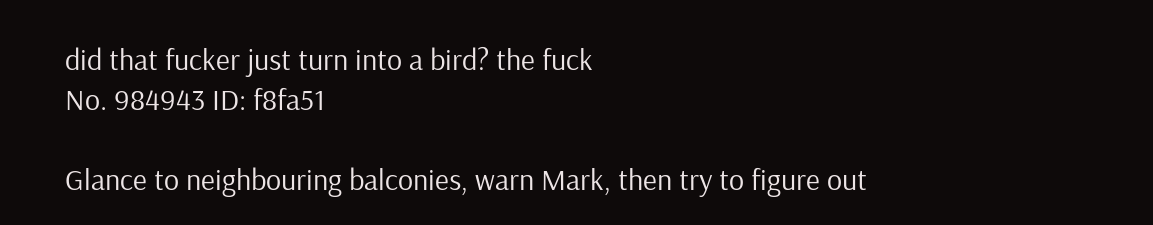did that fucker just turn into a bird? the fuck
No. 984943 ID: f8fa51

Glance to neighbouring balconies, warn Mark, then try to figure out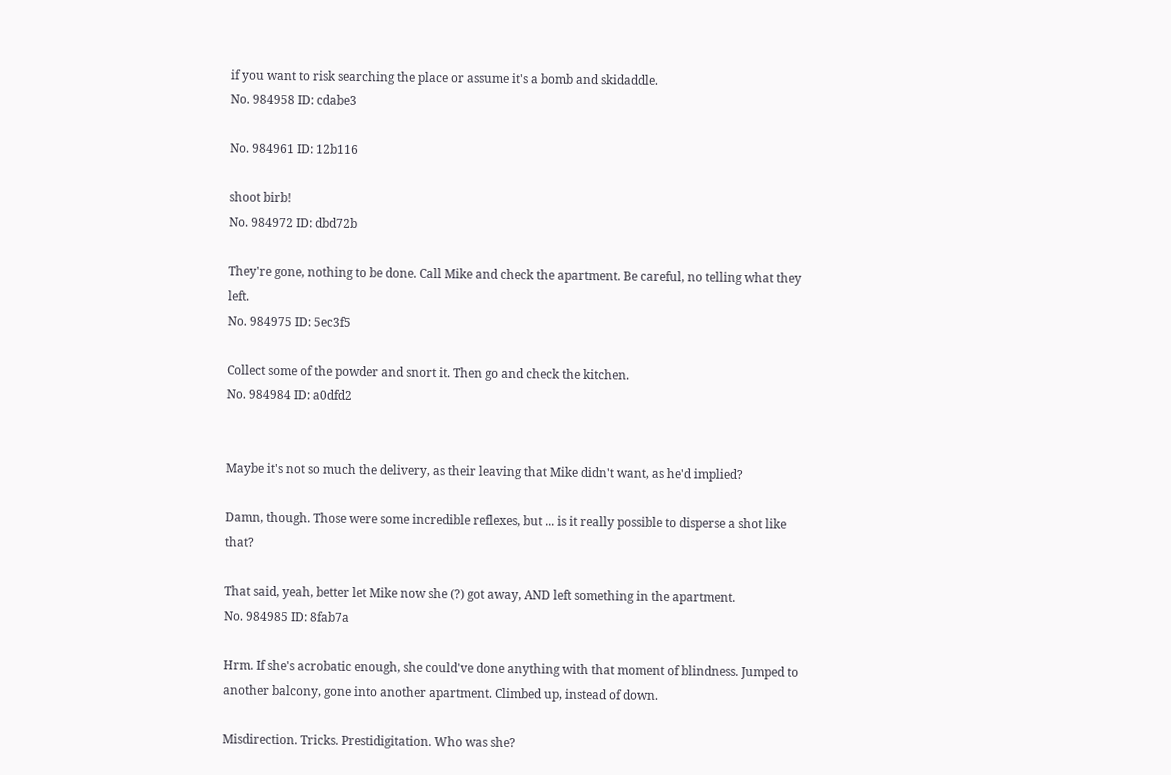if you want to risk searching the place or assume it's a bomb and skidaddle.
No. 984958 ID: cdabe3

No. 984961 ID: 12b116

shoot birb!
No. 984972 ID: dbd72b

They're gone, nothing to be done. Call Mike and check the apartment. Be careful, no telling what they left.
No. 984975 ID: 5ec3f5

Collect some of the powder and snort it. Then go and check the kitchen.
No. 984984 ID: a0dfd2


Maybe it's not so much the delivery, as their leaving that Mike didn't want, as he'd implied?

Damn, though. Those were some incredible reflexes, but ... is it really possible to disperse a shot like that?

That said, yeah, better let Mike now she (?) got away, AND left something in the apartment.
No. 984985 ID: 8fab7a

Hrm. If she's acrobatic enough, she could've done anything with that moment of blindness. Jumped to another balcony, gone into another apartment. Climbed up, instead of down.

Misdirection. Tricks. Prestidigitation. Who was she?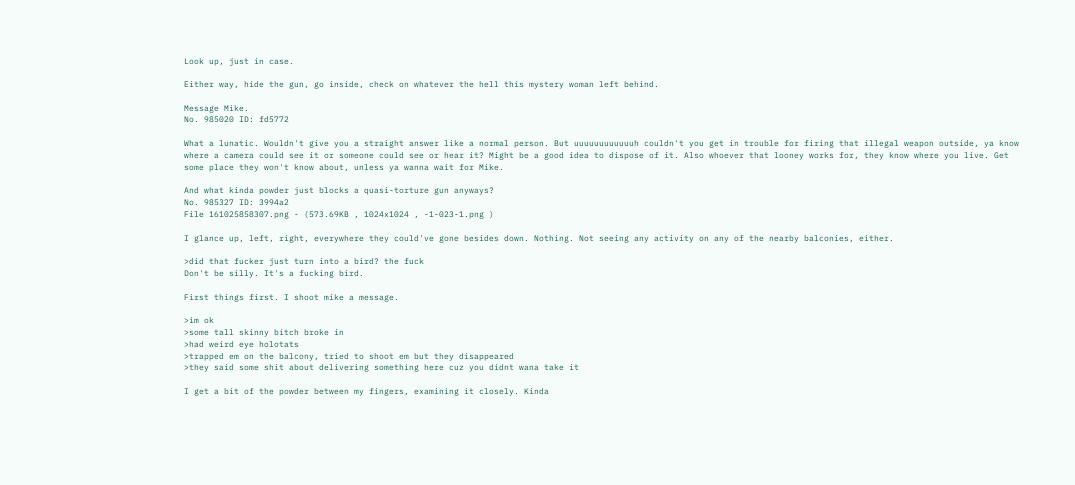Look up, just in case.

Either way, hide the gun, go inside, check on whatever the hell this mystery woman left behind.

Message Mike.
No. 985020 ID: fd5772

What a lunatic. Wouldn't give you a straight answer like a normal person. But uuuuuuuuuuuuh couldn't you get in trouble for firing that illegal weapon outside, ya know where a camera could see it or someone could see or hear it? Might be a good idea to dispose of it. Also whoever that looney works for, they know where you live. Get some place they won't know about, unless ya wanna wait for Mike.

And what kinda powder just blocks a quasi-torture gun anyways?
No. 985327 ID: 3994a2
File 161025858307.png - (573.69KB , 1024x1024 , -1-023-1.png )

I glance up, left, right, everywhere they could've gone besides down. Nothing. Not seeing any activity on any of the nearby balconies, either.

>did that fucker just turn into a bird? the fuck
Don't be silly. It's a fucking bird.

First things first. I shoot mike a message.

>im ok
>some tall skinny bitch broke in
>had weird eye holotats
>trapped em on the balcony, tried to shoot em but they disappeared
>they said some shit about delivering something here cuz you didnt wana take it

I get a bit of the powder between my fingers, examining it closely. Kinda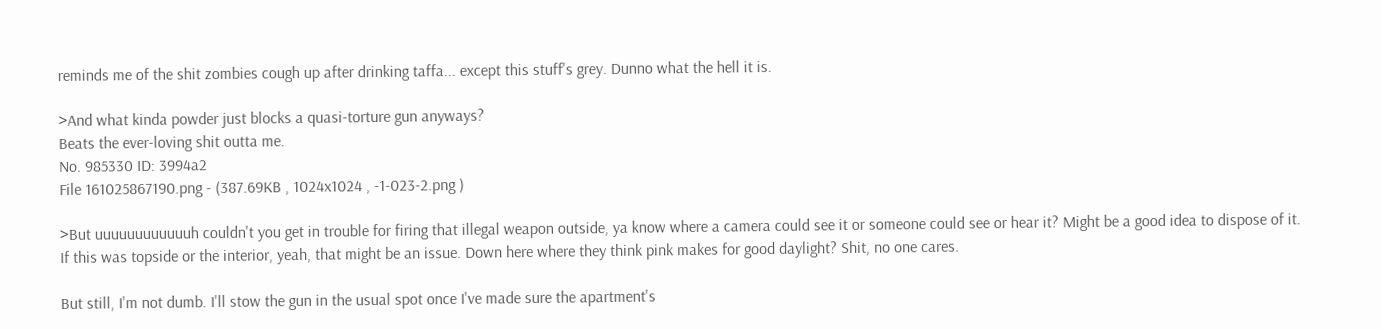reminds me of the shit zombies cough up after drinking taffa... except this stuff's grey. Dunno what the hell it is.

>And what kinda powder just blocks a quasi-torture gun anyways?
Beats the ever-loving shit outta me.
No. 985330 ID: 3994a2
File 161025867190.png - (387.69KB , 1024x1024 , -1-023-2.png )

>But uuuuuuuuuuuuh couldn't you get in trouble for firing that illegal weapon outside, ya know where a camera could see it or someone could see or hear it? Might be a good idea to dispose of it.
If this was topside or the interior, yeah, that might be an issue. Down here where they think pink makes for good daylight? Shit, no one cares.

But still, I'm not dumb. I'll stow the gun in the usual spot once I've made sure the apartment's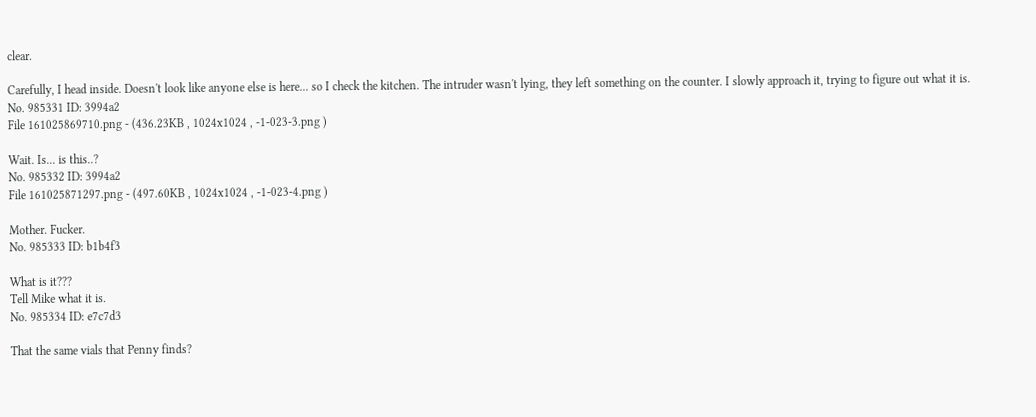clear.

Carefully, I head inside. Doesn't look like anyone else is here... so I check the kitchen. The intruder wasn't lying, they left something on the counter. I slowly approach it, trying to figure out what it is.
No. 985331 ID: 3994a2
File 161025869710.png - (436.23KB , 1024x1024 , -1-023-3.png )

Wait. Is... is this..?
No. 985332 ID: 3994a2
File 161025871297.png - (497.60KB , 1024x1024 , -1-023-4.png )

Mother. Fucker.
No. 985333 ID: b1b4f3

What is it???
Tell Mike what it is.
No. 985334 ID: e7c7d3

That the same vials that Penny finds?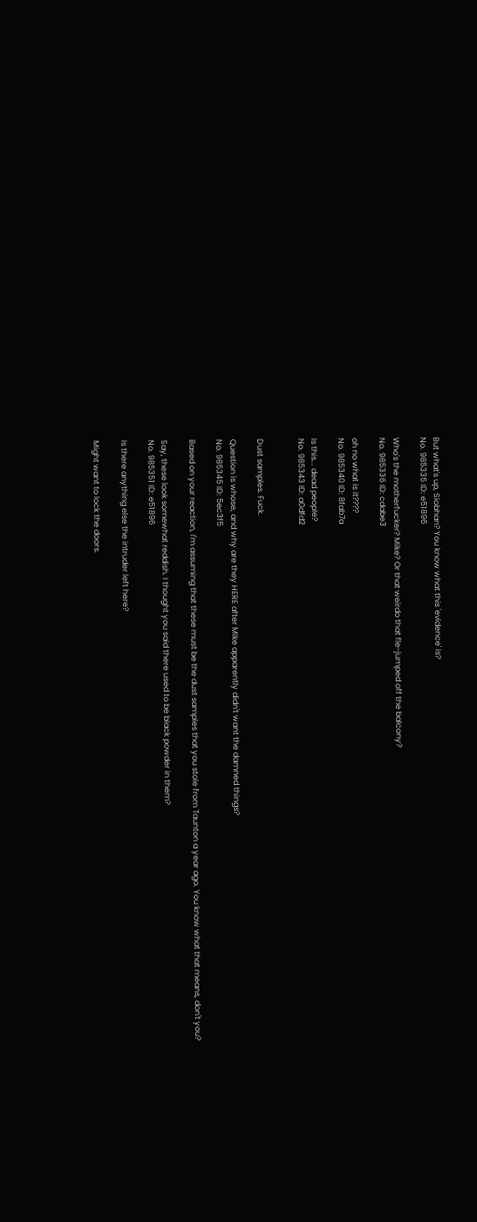But what's up, Siobhan? You know what this 'evidence' is?
No. 985335 ID: e51896

Who's the motherfucker? Mike? Or that weirdo that fle-jumped off the balcony?
No. 985336 ID: cdabe3

oh no what is it????
No. 985340 ID: 8fab7a

Is this... dead people?
No. 985343 ID: a0dfd2


Dust samples. Fuck.

Question is whose, and why are they HERE after Mike apparently didn't want the damned things?
No. 985345 ID: 5ec3f5

Based on your reaction, I'm assuming that these must be the dust samples that you stole from Taunton a year ago. You know what that means, don't you?

Say, these look somewhat reddish. I thought you said there used to be black powder in them?
No. 985351 ID: e51896

Is there anything else the intruder left here?

Might want to lock the doors.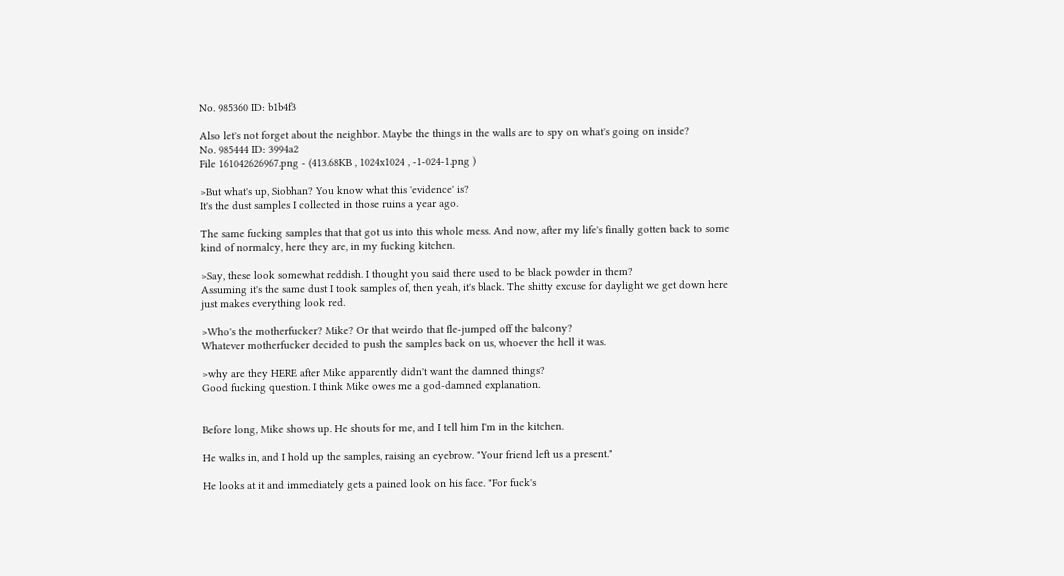No. 985360 ID: b1b4f3

Also let's not forget about the neighbor. Maybe the things in the walls are to spy on what's going on inside?
No. 985444 ID: 3994a2
File 161042626967.png - (413.68KB , 1024x1024 , -1-024-1.png )

>But what's up, Siobhan? You know what this 'evidence' is?
It's the dust samples I collected in those ruins a year ago.

The same fucking samples that that got us into this whole mess. And now, after my life's finally gotten back to some kind of normalcy, here they are, in my fucking kitchen.

>Say, these look somewhat reddish. I thought you said there used to be black powder in them?
Assuming it's the same dust I took samples of, then yeah, it's black. The shitty excuse for daylight we get down here just makes everything look red.

>Who's the motherfucker? Mike? Or that weirdo that fle-jumped off the balcony?
Whatever motherfucker decided to push the samples back on us, whoever the hell it was.

>why are they HERE after Mike apparently didn't want the damned things?
Good fucking question. I think Mike owes me a god-damned explanation.


Before long, Mike shows up. He shouts for me, and I tell him I'm in the kitchen.

He walks in, and I hold up the samples, raising an eyebrow. "Your friend left us a present."

He looks at it and immediately gets a pained look on his face. "For fuck's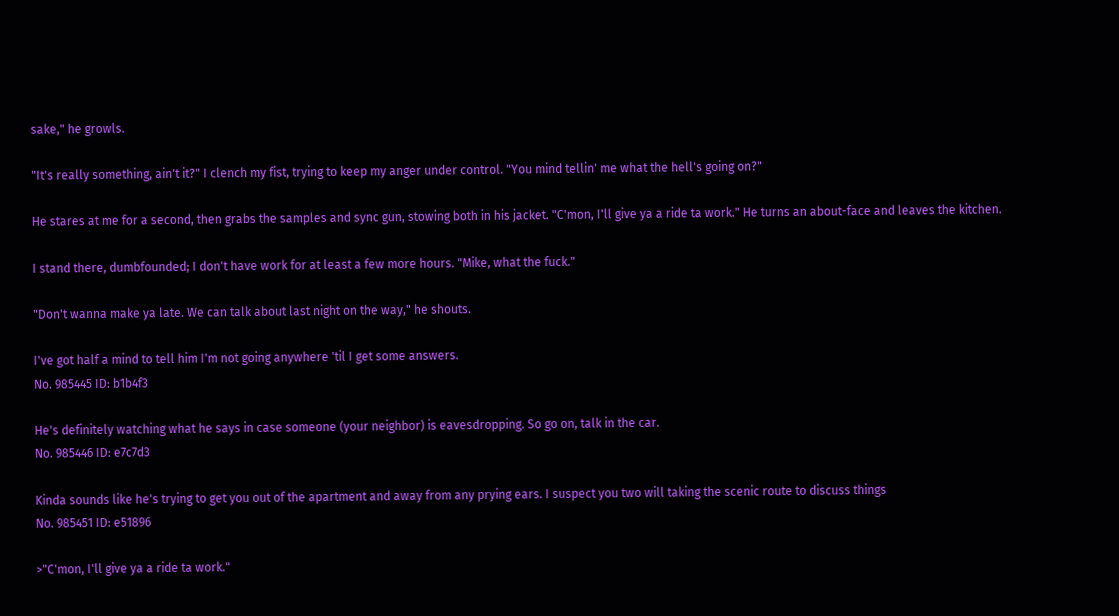sake," he growls.

"It's really something, ain't it?" I clench my fist, trying to keep my anger under control. "You mind tellin' me what the hell's going on?"

He stares at me for a second, then grabs the samples and sync gun, stowing both in his jacket. "C'mon, I'll give ya a ride ta work." He turns an about-face and leaves the kitchen.

I stand there, dumbfounded; I don't have work for at least a few more hours. "Mike, what the fuck."

"Don't wanna make ya late. We can talk about last night on the way," he shouts.

I've got half a mind to tell him I'm not going anywhere 'til I get some answers.
No. 985445 ID: b1b4f3

He's definitely watching what he says in case someone (your neighbor) is eavesdropping. So go on, talk in the car.
No. 985446 ID: e7c7d3

Kinda sounds like he's trying to get you out of the apartment and away from any prying ears. I suspect you two will taking the scenic route to discuss things
No. 985451 ID: e51896

>"C'mon, I'll give ya a ride ta work."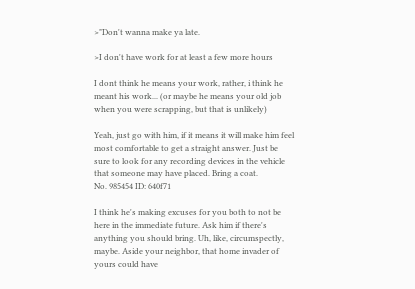>"Don't wanna make ya late.

>I don't have work for at least a few more hours

I dont think he means your work, rather, i think he meant his work... (or maybe he means your old job when you were scrapping, but that is unlikely)

Yeah, just go with him, if it means it will make him feel most comfortable to get a straight answer. Just be sure to look for any recording devices in the vehicle that someone may have placed. Bring a coat.
No. 985454 ID: 640f71

I think he's making excuses for you both to not be here in the immediate future. Ask him if there's anything you should bring. Uh, like, circumspectly, maybe. Aside your neighbor, that home invader of yours could have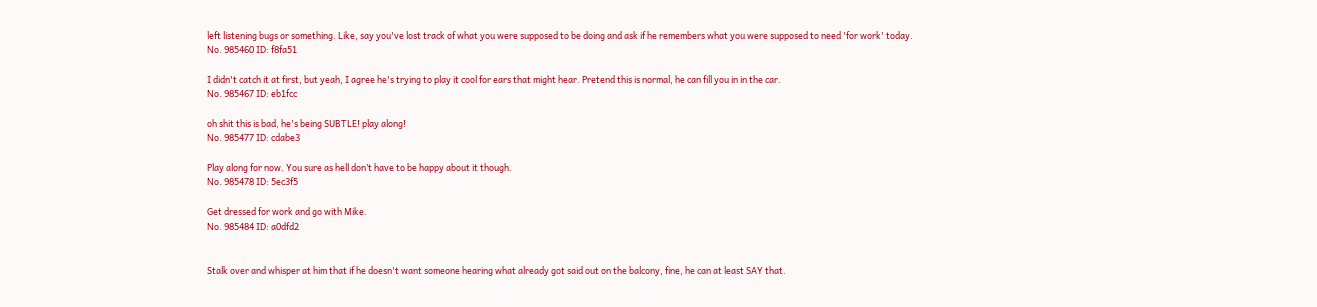left listening bugs or something. Like, say you've lost track of what you were supposed to be doing and ask if he remembers what you were supposed to need 'for work' today.
No. 985460 ID: f8fa51

I didn't catch it at first, but yeah, I agree he's trying to play it cool for ears that might hear. Pretend this is normal, he can fill you in in the car.
No. 985467 ID: eb1fcc

oh shit this is bad, he's being SUBTLE! play along!
No. 985477 ID: cdabe3

Play along for now. You sure as hell don’t have to be happy about it though.
No. 985478 ID: 5ec3f5

Get dressed for work and go with Mike.
No. 985484 ID: a0dfd2


Stalk over and whisper at him that if he doesn't want someone hearing what already got said out on the balcony, fine, he can at least SAY that.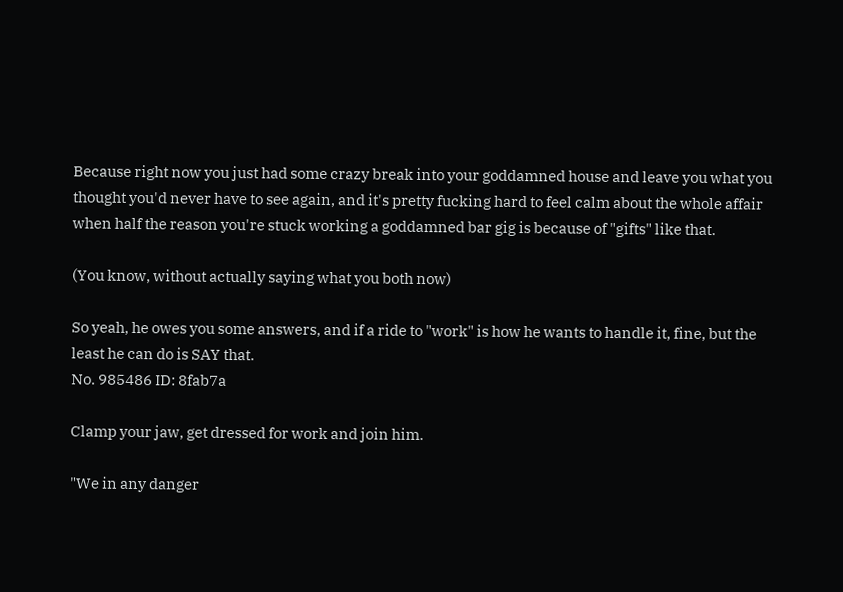Because right now you just had some crazy break into your goddamned house and leave you what you thought you'd never have to see again, and it's pretty fucking hard to feel calm about the whole affair when half the reason you're stuck working a goddamned bar gig is because of "gifts" like that.

(You know, without actually saying what you both now)

So yeah, he owes you some answers, and if a ride to "work" is how he wants to handle it, fine, but the least he can do is SAY that.
No. 985486 ID: 8fab7a

Clamp your jaw, get dressed for work and join him.

"We in any danger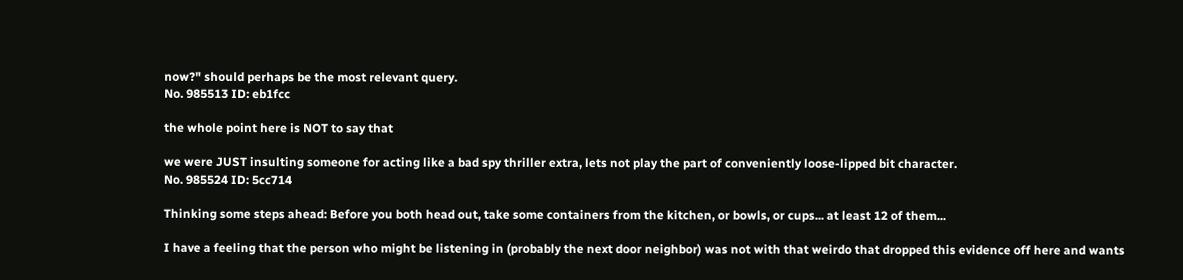now?" should perhaps be the most relevant query.
No. 985513 ID: eb1fcc

the whole point here is NOT to say that

we were JUST insulting someone for acting like a bad spy thriller extra, lets not play the part of conveniently loose-lipped bit character.
No. 985524 ID: 5cc714

Thinking some steps ahead: Before you both head out, take some containers from the kitchen, or bowls, or cups... at least 12 of them...

I have a feeling that the person who might be listening in (probably the next door neighbor) was not with that weirdo that dropped this evidence off here and wants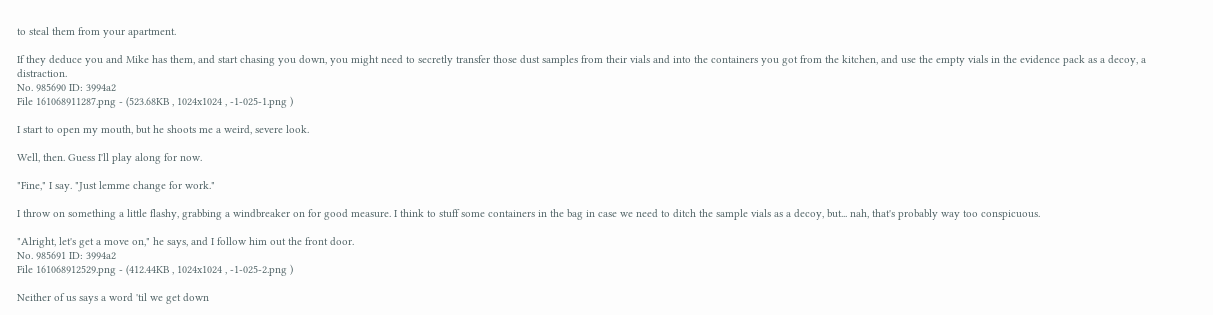to steal them from your apartment.

If they deduce you and Mike has them, and start chasing you down, you might need to secretly transfer those dust samples from their vials and into the containers you got from the kitchen, and use the empty vials in the evidence pack as a decoy, a distraction.
No. 985690 ID: 3994a2
File 161068911287.png - (523.68KB , 1024x1024 , -1-025-1.png )

I start to open my mouth, but he shoots me a weird, severe look.

Well, then. Guess I'll play along for now.

"Fine," I say. "Just lemme change for work."

I throw on something a little flashy, grabbing a windbreaker on for good measure. I think to stuff some containers in the bag in case we need to ditch the sample vials as a decoy, but... nah, that's probably way too conspicuous.

"Alright, let's get a move on," he says, and I follow him out the front door.
No. 985691 ID: 3994a2
File 161068912529.png - (412.44KB , 1024x1024 , -1-025-2.png )

Neither of us says a word 'til we get down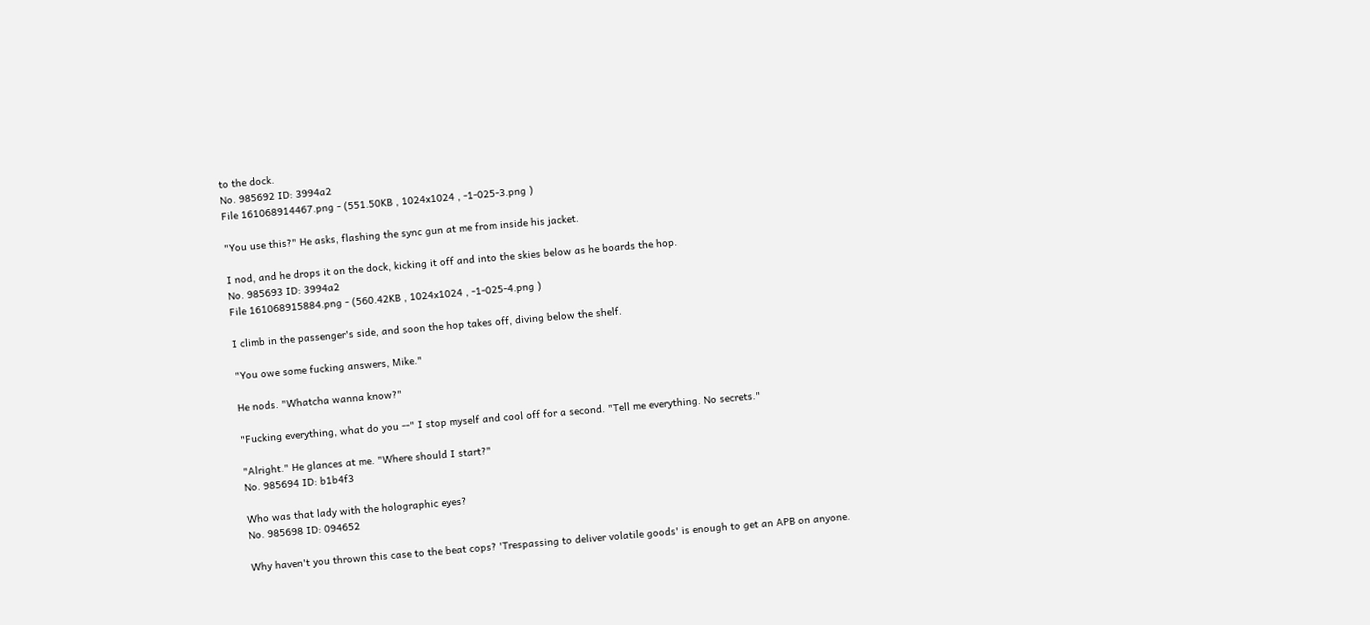to the dock.
No. 985692 ID: 3994a2
File 161068914467.png - (551.50KB , 1024x1024 , -1-025-3.png )

"You use this?" He asks, flashing the sync gun at me from inside his jacket.

I nod, and he drops it on the dock, kicking it off and into the skies below as he boards the hop.
No. 985693 ID: 3994a2
File 161068915884.png - (560.42KB , 1024x1024 , -1-025-4.png )

I climb in the passenger's side, and soon the hop takes off, diving below the shelf.

"You owe some fucking answers, Mike."

He nods. "Whatcha wanna know?"

"Fucking everything, what do you --" I stop myself and cool off for a second. "Tell me everything. No secrets."

"Alright." He glances at me. "Where should I start?"
No. 985694 ID: b1b4f3

Who was that lady with the holographic eyes?
No. 985698 ID: 094652

Why haven't you thrown this case to the beat cops? 'Trespassing to deliver volatile goods' is enough to get an APB on anyone.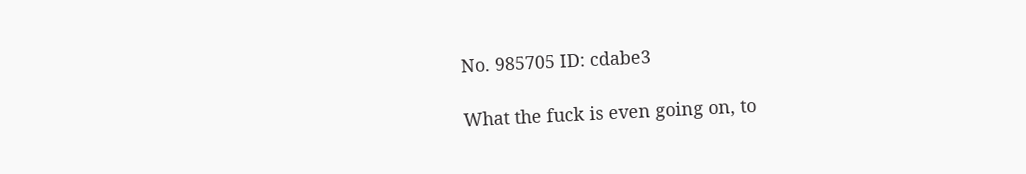No. 985705 ID: cdabe3

What the fuck is even going on, to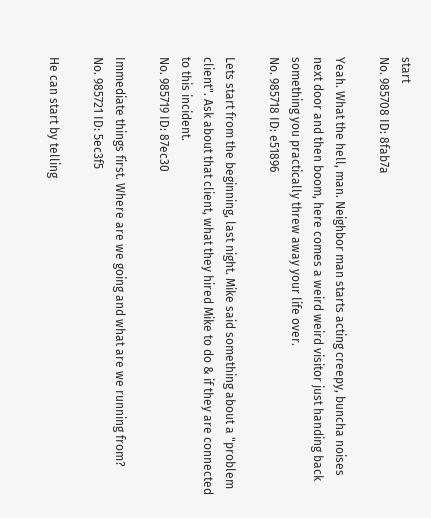start
No. 985708 ID: 8fab7a

Yeah. What the hell, man. Neighbor man starts acting creepy, buncha noises next door and then boom, here comes a weird weird visitor just handing back something you practically threw away your life over.
No. 985718 ID: e51896

Lets start from the beginning, last night. Mike said something about a "problem client". Ask about that client, what they hired Mike to do & if they are connected to this incident.
No. 985719 ID: 87ec30

Immediate things first. Where are we going and what are we running from?
No. 985721 ID: 5ec3f5

He can start by telling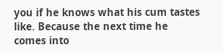you if he knows what his cum tastes like. Because the next time he comes into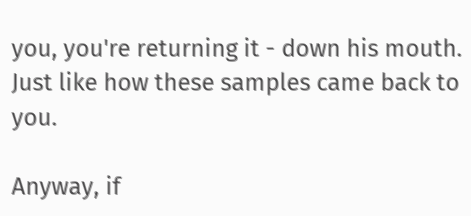you, you're returning it - down his mouth. Just like how these samples came back to you.

Anyway, if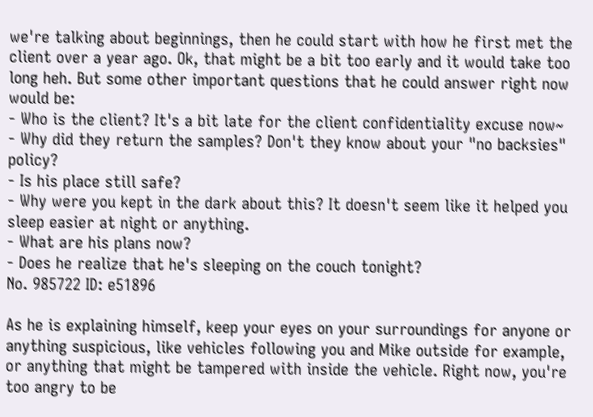we're talking about beginnings, then he could start with how he first met the client over a year ago. Ok, that might be a bit too early and it would take too long heh. But some other important questions that he could answer right now would be:
- Who is the client? It's a bit late for the client confidentiality excuse now~
- Why did they return the samples? Don't they know about your "no backsies" policy?
- Is his place still safe?
- Why were you kept in the dark about this? It doesn't seem like it helped you sleep easier at night or anything.
- What are his plans now?
- Does he realize that he's sleeping on the couch tonight?
No. 985722 ID: e51896

As he is explaining himself, keep your eyes on your surroundings for anyone or anything suspicious, like vehicles following you and Mike outside for example, or anything that might be tampered with inside the vehicle. Right now, you're too angry to be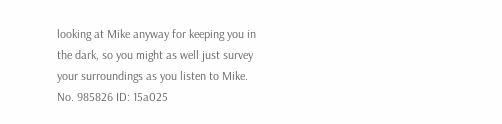looking at Mike anyway for keeping you in the dark, so you might as well just survey your surroundings as you listen to Mike.
No. 985826 ID: 15a025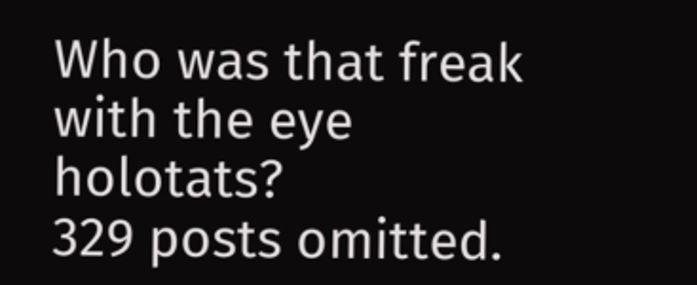Who was that freak with the eye holotats?
329 posts omitted.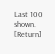Last 100 shown. [Return]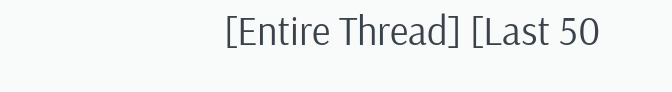[Entire Thread] [Last 50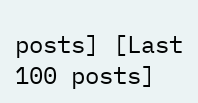posts] [Last 100 posts]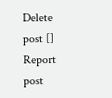Delete post []
Report post